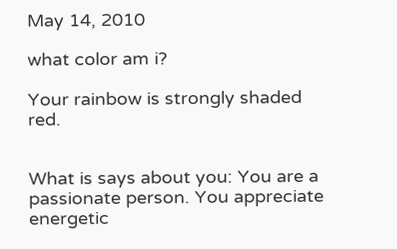May 14, 2010

what color am i?

Your rainbow is strongly shaded red.


What is says about you: You are a passionate person. You appreciate energetic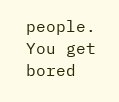people. You get bored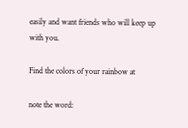easily and want friends who will keep up with you.

Find the colors of your rainbow at

note the word: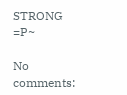STRONG =P~

No comments: